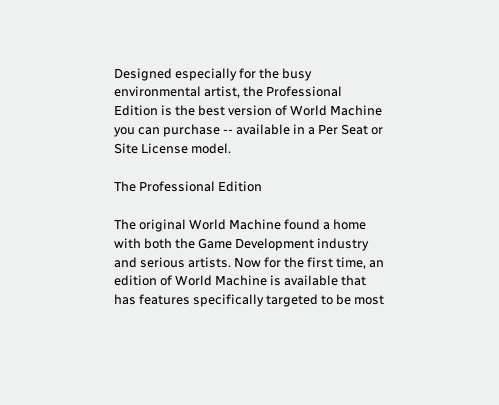Designed especially for the busy environmental artist, the Professional Edition is the best version of World Machine you can purchase -- available in a Per Seat or Site License model.

The Professional Edition

The original World Machine found a home with both the Game Development industry and serious artists. Now for the first time, an edition of World Machine is available that has features specifically targeted to be most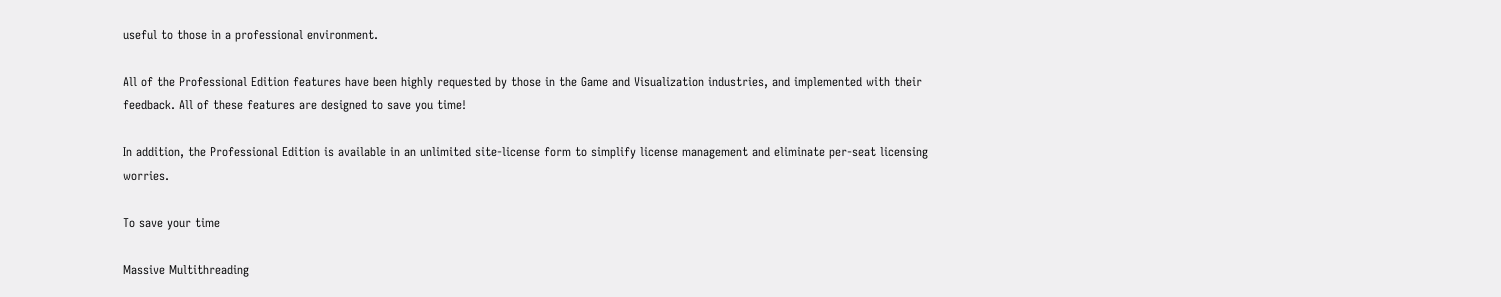useful to those in a professional environment.

All of the Professional Edition features have been highly requested by those in the Game and Visualization industries, and implemented with their feedback. All of these features are designed to save you time!

In addition, the Professional Edition is available in an unlimited site-license form to simplify license management and eliminate per-seat licensing worries.

To save your time

Massive Multithreading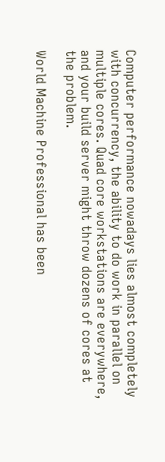Computer performance nowadays lies almost completely with concurrency, the ability to do work in parallel on multiple cores. Quad core workstations are everywhere, and your build server might throw dozens of cores at the problem.

World Machine Professional has been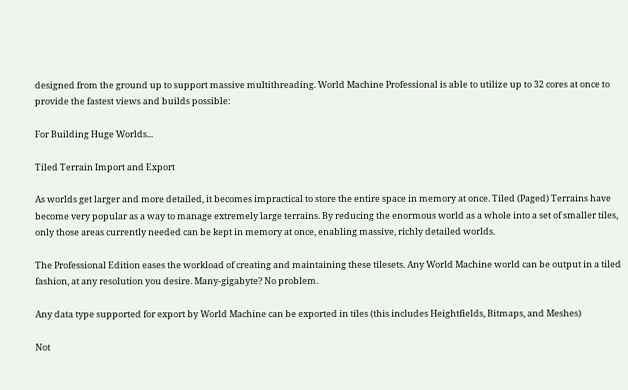designed from the ground up to support massive multithreading. World Machine Professional is able to utilize up to 32 cores at once to provide the fastest views and builds possible:

For Building Huge Worlds...

Tiled Terrain Import and Export

As worlds get larger and more detailed, it becomes impractical to store the entire space in memory at once. Tiled (Paged) Terrains have become very popular as a way to manage extremely large terrains. By reducing the enormous world as a whole into a set of smaller tiles, only those areas currently needed can be kept in memory at once, enabling massive, richly detailed worlds.

The Professional Edition eases the workload of creating and maintaining these tilesets. Any World Machine world can be output in a tiled fashion, at any resolution you desire. Many-gigabyte? No problem.

Any data type supported for export by World Machine can be exported in tiles (this includes Heightfields, Bitmaps, and Meshes)

Not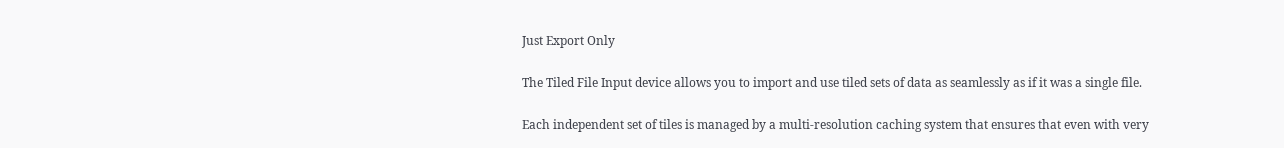Just Export Only

The Tiled File Input device allows you to import and use tiled sets of data as seamlessly as if it was a single file.

Each independent set of tiles is managed by a multi-resolution caching system that ensures that even with very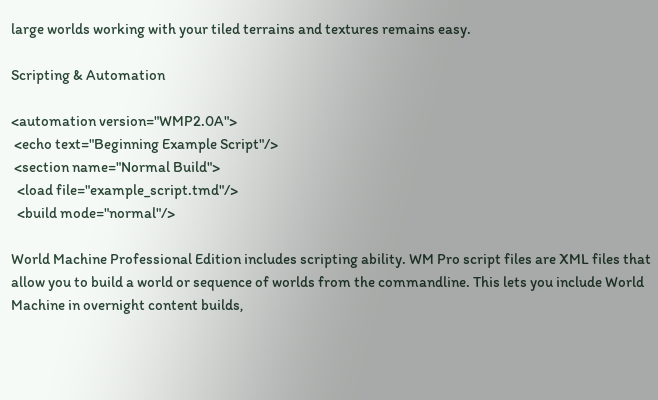large worlds working with your tiled terrains and textures remains easy.

Scripting & Automation

<automation version="WMP2.0A">
 <echo text="Beginning Example Script"/>
 <section name="Normal Build">
  <load file="example_script.tmd"/>
  <build mode="normal"/>

World Machine Professional Edition includes scripting ability. WM Pro script files are XML files that allow you to build a world or sequence of worlds from the commandline. This lets you include World Machine in overnight content builds,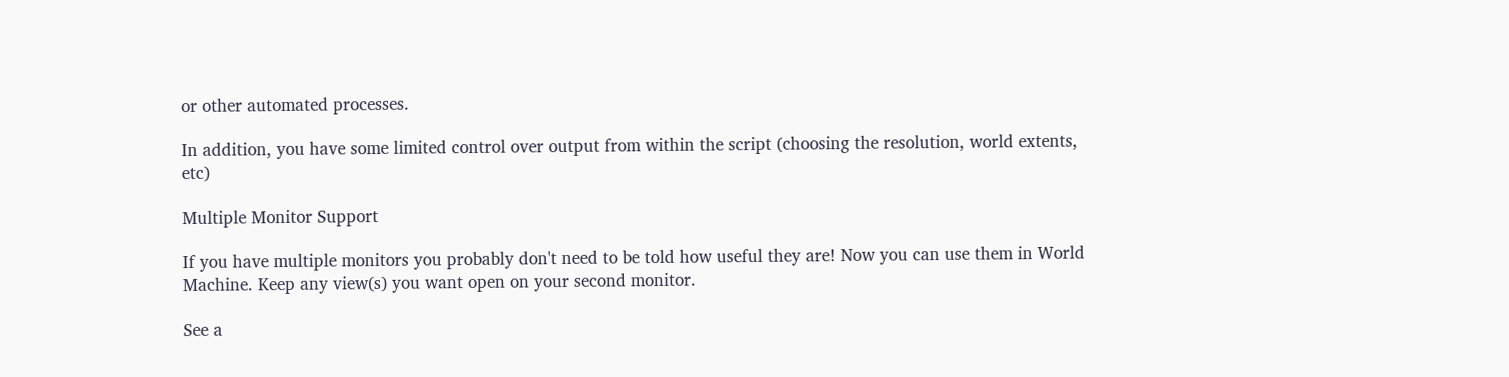or other automated processes.

In addition, you have some limited control over output from within the script (choosing the resolution, world extents, etc)

Multiple Monitor Support

If you have multiple monitors you probably don't need to be told how useful they are! Now you can use them in World Machine. Keep any view(s) you want open on your second monitor.

See a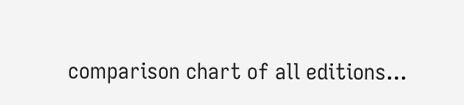comparison chart of all editions...